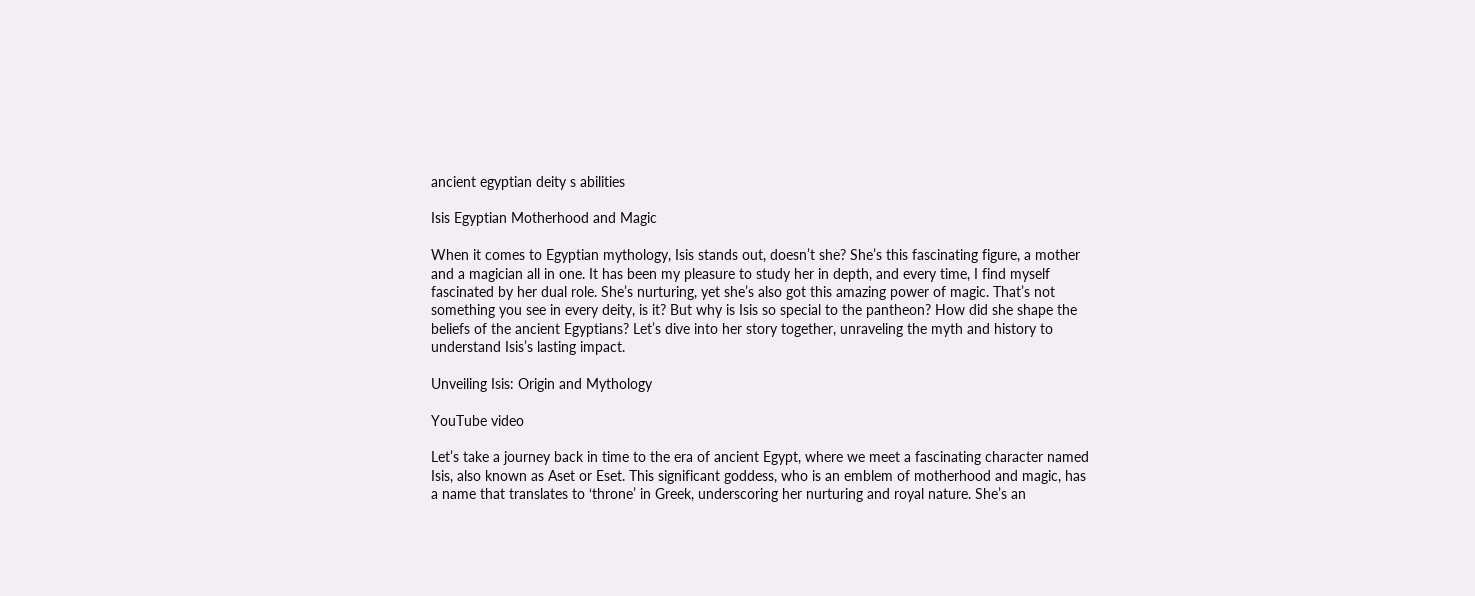ancient egyptian deity s abilities

Isis Egyptian Motherhood and Magic

When it comes to Egyptian mythology, Isis stands out, doesn’t she? She’s this fascinating figure, a mother and a magician all in one. It has been my pleasure to study her in depth, and every time, I find myself fascinated by her dual role. She’s nurturing, yet she’s also got this amazing power of magic. That’s not something you see in every deity, is it? But why is Isis so special to the pantheon? How did she shape the beliefs of the ancient Egyptians? Let’s dive into her story together, unraveling the myth and history to understand Isis’s lasting impact.

Unveiling Isis: Origin and Mythology

YouTube video

Let’s take a journey back in time to the era of ancient Egypt, where we meet a fascinating character named Isis, also known as Aset or Eset. This significant goddess, who is an emblem of motherhood and magic, has a name that translates to ‘throne’ in Greek, underscoring her nurturing and royal nature. She’s an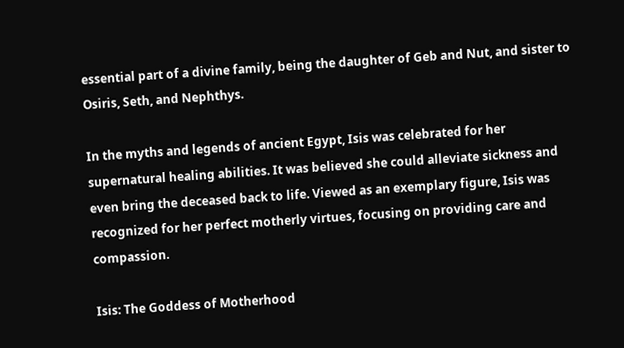essential part of a divine family, being the daughter of Geb and Nut, and sister to Osiris, Seth, and Nephthys.

In the myths and legends of ancient Egypt, Isis was celebrated for her supernatural healing abilities. It was believed she could alleviate sickness and even bring the deceased back to life. Viewed as an exemplary figure, Isis was recognized for her perfect motherly virtues, focusing on providing care and compassion.

Isis: The Goddess of Motherhood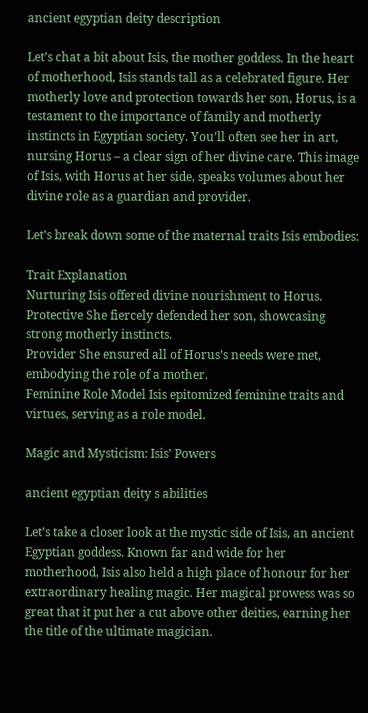ancient egyptian deity description

Let’s chat a bit about Isis, the mother goddess. In the heart of motherhood, Isis stands tall as a celebrated figure. Her motherly love and protection towards her son, Horus, is a testament to the importance of family and motherly instincts in Egyptian society. You’ll often see her in art, nursing Horus – a clear sign of her divine care. This image of Isis, with Horus at her side, speaks volumes about her divine role as a guardian and provider.

Let’s break down some of the maternal traits Isis embodies:

Trait Explanation
Nurturing Isis offered divine nourishment to Horus.
Protective She fiercely defended her son, showcasing strong motherly instincts.
Provider She ensured all of Horus’s needs were met, embodying the role of a mother.
Feminine Role Model Isis epitomized feminine traits and virtues, serving as a role model.

Magic and Mysticism: Isis’ Powers

ancient egyptian deity s abilities

Let’s take a closer look at the mystic side of Isis, an ancient Egyptian goddess. Known far and wide for her motherhood, Isis also held a high place of honour for her extraordinary healing magic. Her magical prowess was so great that it put her a cut above other deities, earning her the title of the ultimate magician.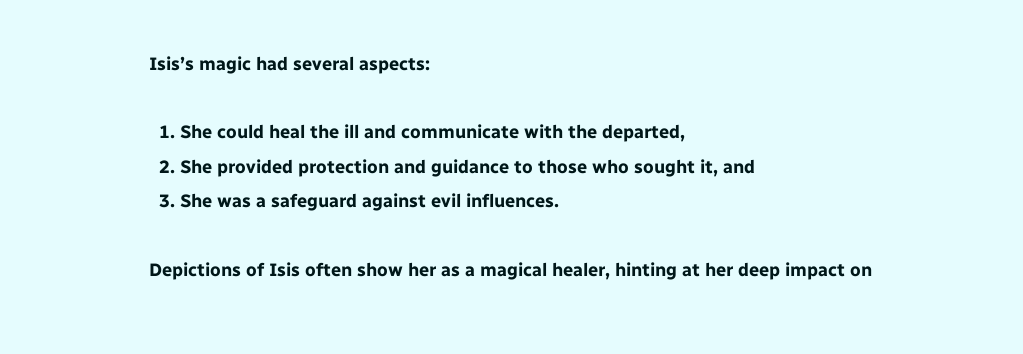Isis’s magic had several aspects:

  1. She could heal the ill and communicate with the departed,
  2. She provided protection and guidance to those who sought it, and
  3. She was a safeguard against evil influences.

Depictions of Isis often show her as a magical healer, hinting at her deep impact on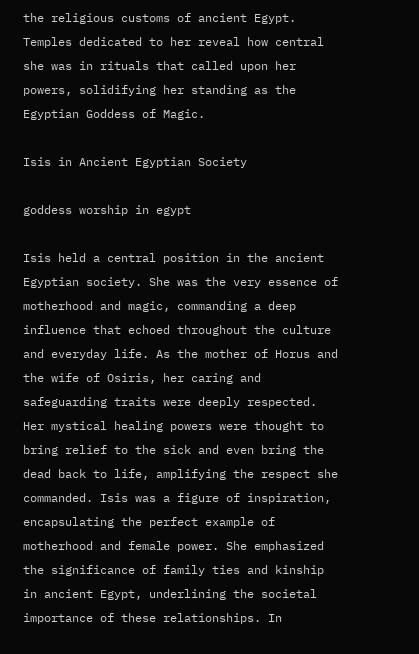the religious customs of ancient Egypt. Temples dedicated to her reveal how central she was in rituals that called upon her powers, solidifying her standing as the Egyptian Goddess of Magic.

Isis in Ancient Egyptian Society

goddess worship in egypt

Isis held a central position in the ancient Egyptian society. She was the very essence of motherhood and magic, commanding a deep influence that echoed throughout the culture and everyday life. As the mother of Horus and the wife of Osiris, her caring and safeguarding traits were deeply respected. Her mystical healing powers were thought to bring relief to the sick and even bring the dead back to life, amplifying the respect she commanded. Isis was a figure of inspiration, encapsulating the perfect example of motherhood and female power. She emphasized the significance of family ties and kinship in ancient Egypt, underlining the societal importance of these relationships. In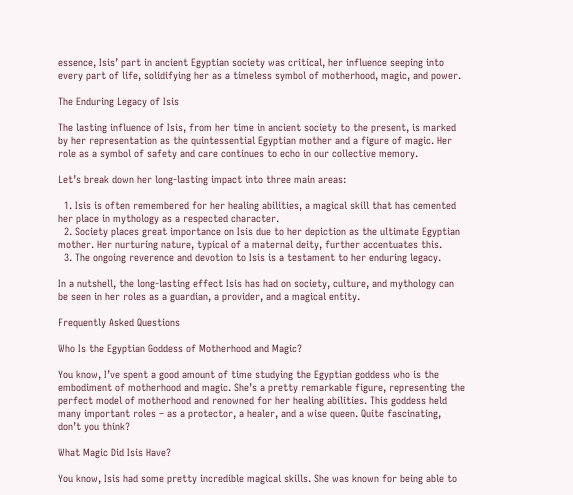essence, Isis’ part in ancient Egyptian society was critical, her influence seeping into every part of life, solidifying her as a timeless symbol of motherhood, magic, and power.

The Enduring Legacy of Isis

The lasting influence of Isis, from her time in ancient society to the present, is marked by her representation as the quintessential Egyptian mother and a figure of magic. Her role as a symbol of safety and care continues to echo in our collective memory.

Let’s break down her long-lasting impact into three main areas:

  1. Isis is often remembered for her healing abilities, a magical skill that has cemented her place in mythology as a respected character.
  2. Society places great importance on Isis due to her depiction as the ultimate Egyptian mother. Her nurturing nature, typical of a maternal deity, further accentuates this.
  3. The ongoing reverence and devotion to Isis is a testament to her enduring legacy.

In a nutshell, the long-lasting effect Isis has had on society, culture, and mythology can be seen in her roles as a guardian, a provider, and a magical entity.

Frequently Asked Questions

Who Is the Egyptian Goddess of Motherhood and Magic?

You know, I’ve spent a good amount of time studying the Egyptian goddess who is the embodiment of motherhood and magic. She’s a pretty remarkable figure, representing the perfect model of motherhood and renowned for her healing abilities. This goddess held many important roles – as a protector, a healer, and a wise queen. Quite fascinating, don’t you think?

What Magic Did Isis Have?

You know, Isis had some pretty incredible magical skills. She was known for being able to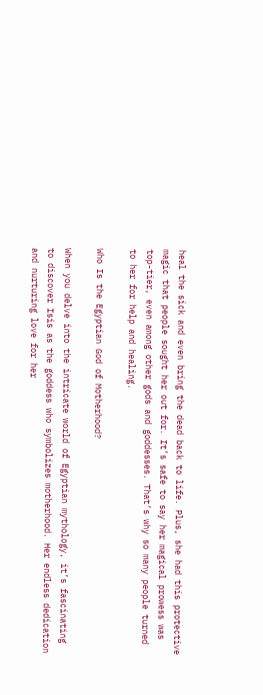heal the sick and even bring the dead back to life. Plus, she had this protective magic that people sought her out for. It’s safe to say her magical prowess was top-tier, even among other gods and goddesses. That’s why so many people turned to her for help and healing.

Who Is the Egyptian God of Motherhood?

When you delve into the intricate world of Egyptian mythology, it’s fascinating to discover Isis as the goddess who symbolizes motherhood. Her endless dedication and nurturing love for her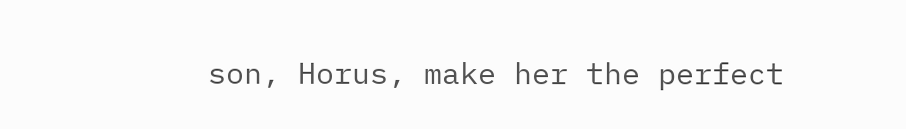son, Horus, make her the perfect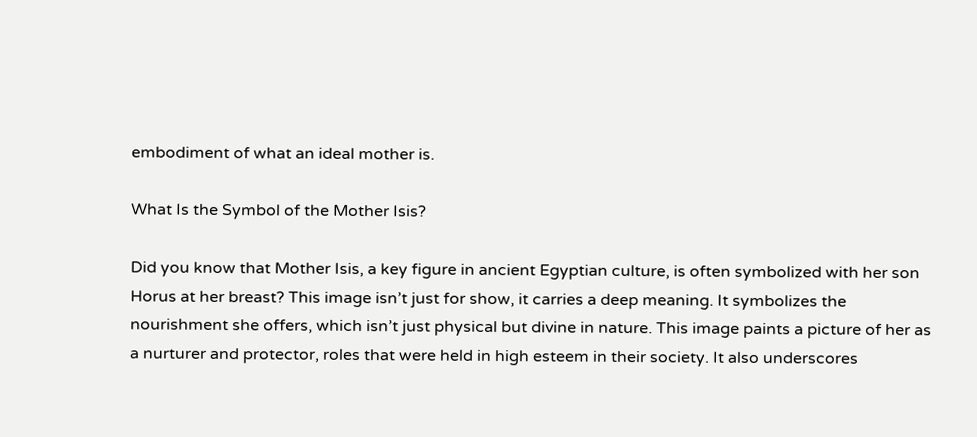embodiment of what an ideal mother is.

What Is the Symbol of the Mother Isis?

Did you know that Mother Isis, a key figure in ancient Egyptian culture, is often symbolized with her son Horus at her breast? This image isn’t just for show, it carries a deep meaning. It symbolizes the nourishment she offers, which isn’t just physical but divine in nature. This image paints a picture of her as a nurturer and protector, roles that were held in high esteem in their society. It also underscores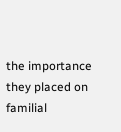the importance they placed on familial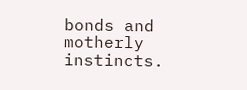bonds and motherly instincts.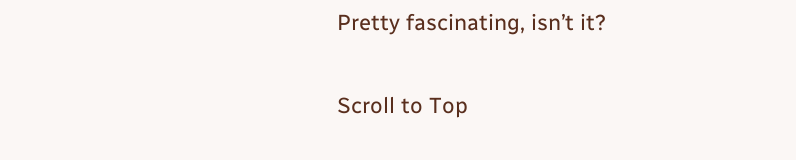Pretty fascinating, isn’t it?

Scroll to Top